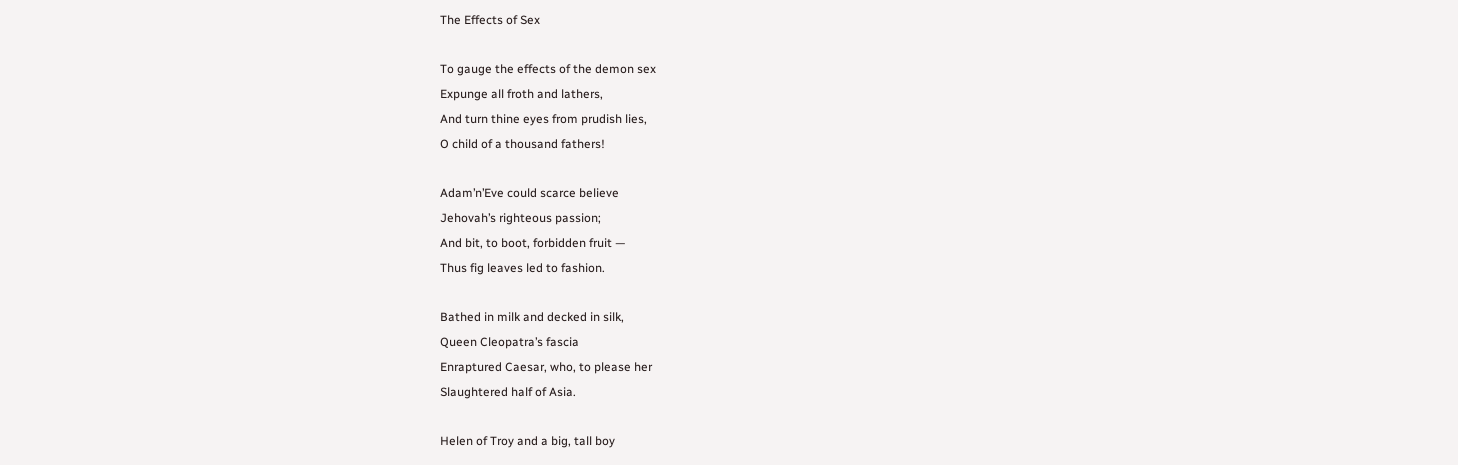The Effects of Sex

To gauge the effects of the demon sex
Expunge all froth and lathers,
And turn thine eyes from prudish lies,
O child of a thousand fathers!

Adam’n’Eve could scarce believe
Jehovah’s righteous passion;
And bit, to boot, forbidden fruit —
Thus fig leaves led to fashion.

Bathed in milk and decked in silk,
Queen Cleopatra’s fascia
Enraptured Caesar, who, to please her
Slaughtered half of Asia.

Helen of Troy and a big, tall boy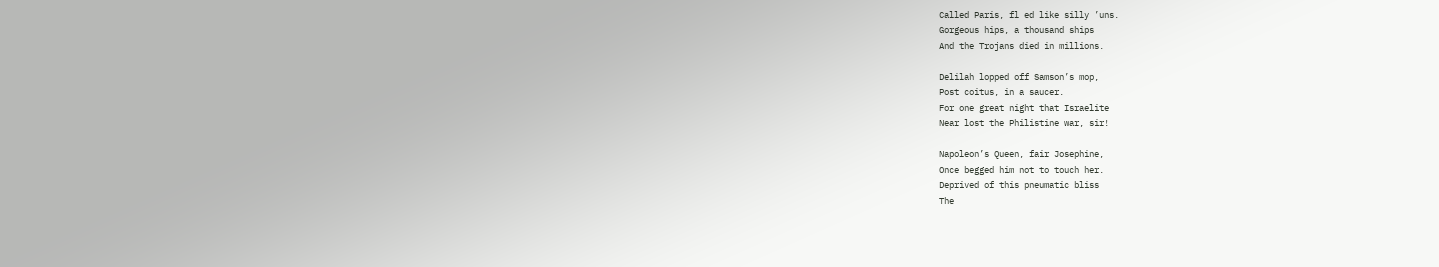Called Paris, fl ed like silly ’uns.
Gorgeous hips, a thousand ships
And the Trojans died in millions.

Delilah lopped off Samson’s mop,
Post coitus, in a saucer.
For one great night that Israelite
Near lost the Philistine war, sir!

Napoleon’s Queen, fair Josephine,
Once begged him not to touch her.
Deprived of this pneumatic bliss
The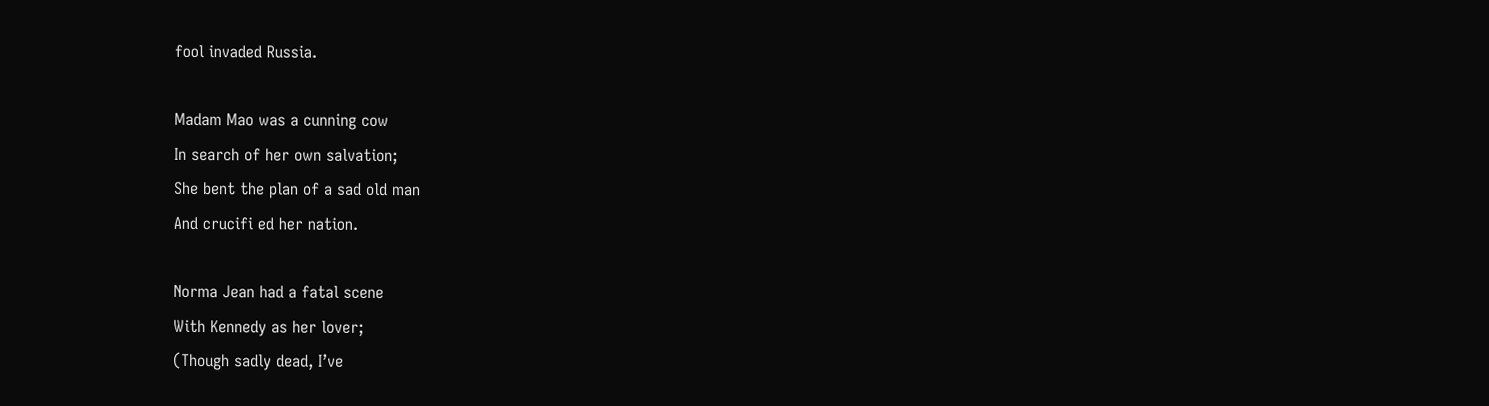fool invaded Russia.

Madam Mao was a cunning cow
In search of her own salvation;
She bent the plan of a sad old man
And crucifi ed her nation.

Norma Jean had a fatal scene
With Kennedy as her lover;
(Though sadly dead, I’ve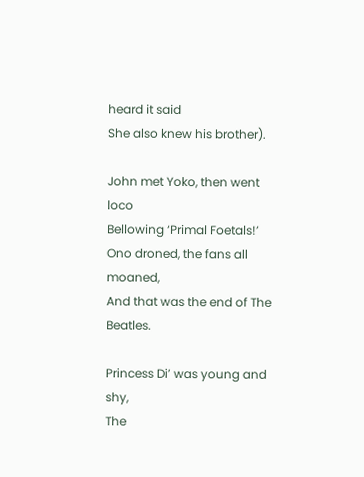heard it said
She also knew his brother).

John met Yoko, then went loco
Bellowing ‘Primal Foetals!’
Ono droned, the fans all moaned,
And that was the end of The Beatles.

Princess Di’ was young and shy,
The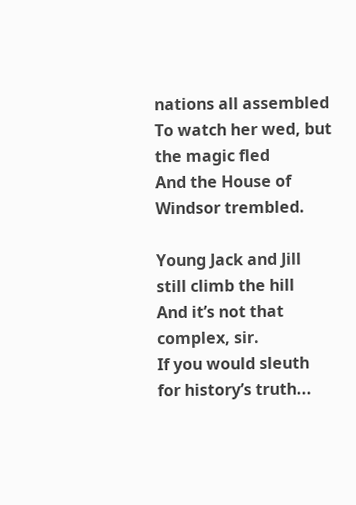nations all assembled
To watch her wed, but the magic fled
And the House of Windsor trembled.

Young Jack and Jill still climb the hill
And it’s not that  complex, sir.
If you would sleuth for history’s truth...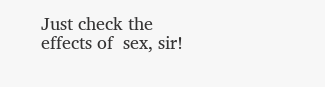Just check the effects of  sex, sir!